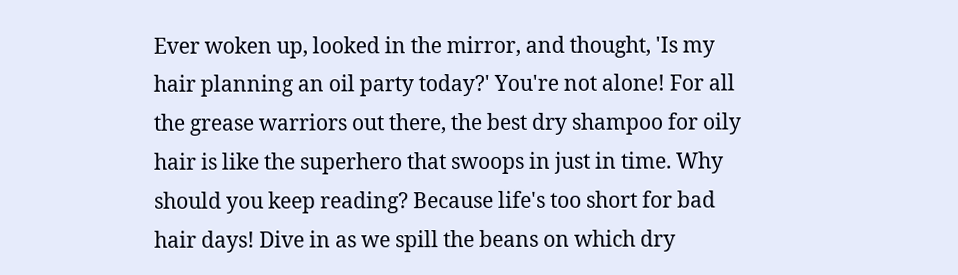Ever woken up, looked in the mirror, and thought, 'Is my hair planning an oil party today?' You're not alone! For all the grease warriors out there, the best dry shampoo for oily hair is like the superhero that swoops in just in time. Why should you keep reading? Because life's too short for bad hair days! Dive in as we spill the beans on which dry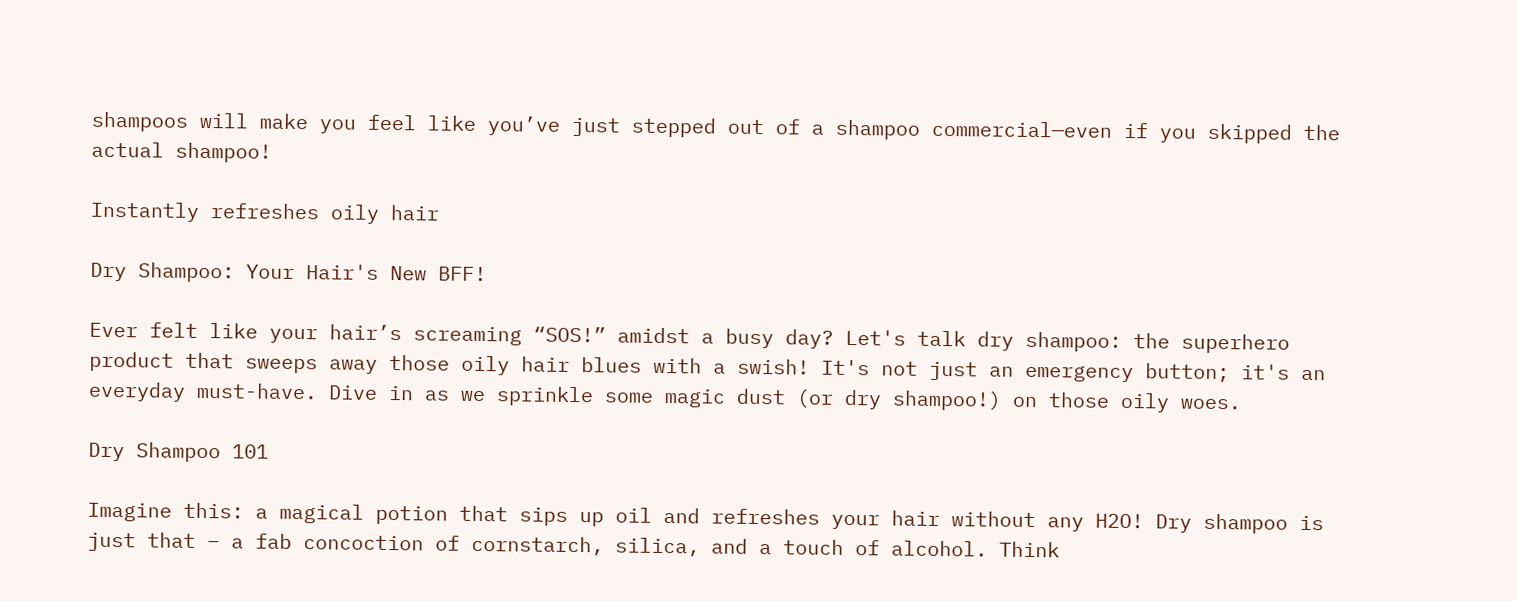shampoos will make you feel like you’ve just stepped out of a shampoo commercial—even if you skipped the actual shampoo!

Instantly refreshes oily hair

Dry Shampoo: Your Hair's New BFF!

Ever felt like your hair’s screaming “SOS!” amidst a busy day? Let's talk dry shampoo: the superhero product that sweeps away those oily hair blues with a swish! It's not just an emergency button; it's an everyday must-have. Dive in as we sprinkle some magic dust (or dry shampoo!) on those oily woes.

Dry Shampoo 101

Imagine this: a magical potion that sips up oil and refreshes your hair without any H2O! Dry shampoo is just that – a fab concoction of cornstarch, silica, and a touch of alcohol. Think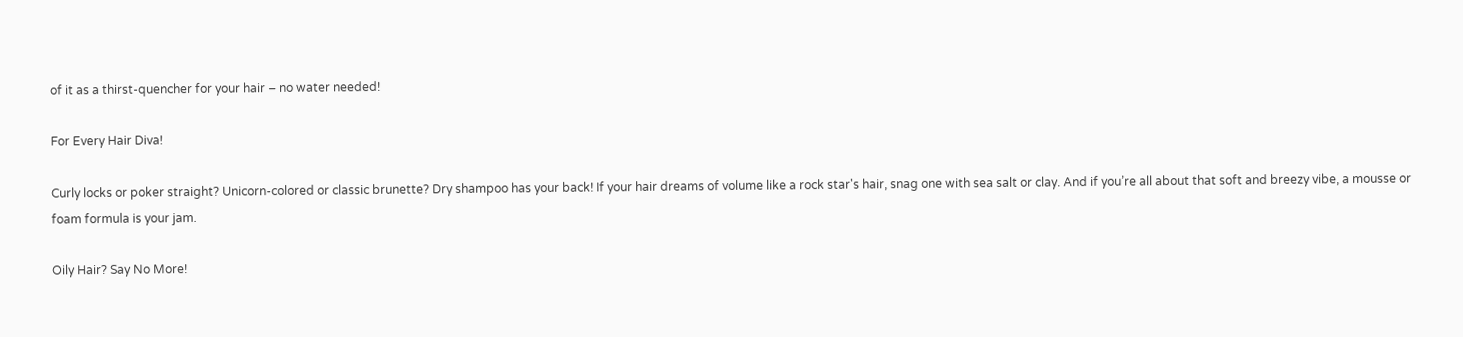of it as a thirst-quencher for your hair – no water needed!

For Every Hair Diva!

Curly locks or poker straight? Unicorn-colored or classic brunette? Dry shampoo has your back! If your hair dreams of volume like a rock star's hair, snag one with sea salt or clay. And if you’re all about that soft and breezy vibe, a mousse or foam formula is your jam.

Oily Hair? Say No More!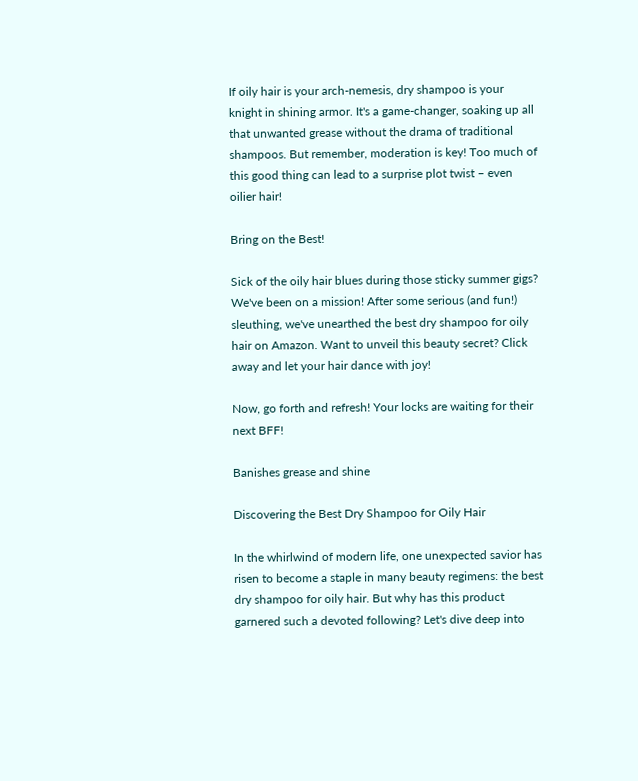If oily hair is your arch-nemesis, dry shampoo is your knight in shining armor. It's a game-changer, soaking up all that unwanted grease without the drama of traditional shampoos. But remember, moderation is key! Too much of this good thing can lead to a surprise plot twist – even oilier hair!

Bring on the Best!

Sick of the oily hair blues during those sticky summer gigs? We've been on a mission! After some serious (and fun!) sleuthing, we've unearthed the best dry shampoo for oily hair on Amazon. Want to unveil this beauty secret? Click away and let your hair dance with joy!

Now, go forth and refresh! Your locks are waiting for their next BFF!

Banishes grease and shine

Discovering the Best Dry Shampoo for Oily Hair

In the whirlwind of modern life, one unexpected savior has risen to become a staple in many beauty regimens: the best dry shampoo for oily hair. But why has this product garnered such a devoted following? Let's dive deep into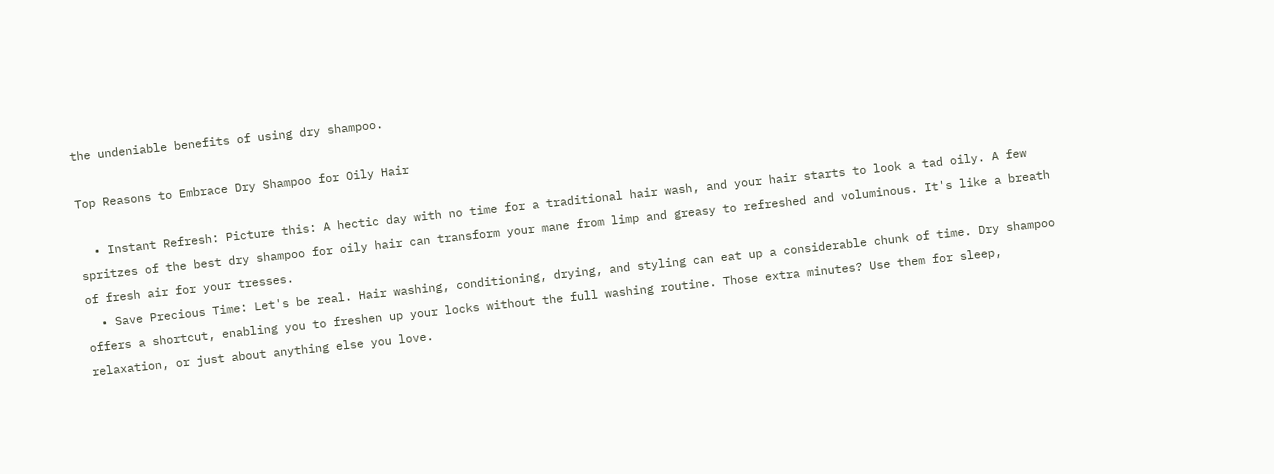the undeniable benefits of using dry shampoo.

Top Reasons to Embrace Dry Shampoo for Oily Hair

  • Instant Refresh: Picture this: A hectic day with no time for a traditional hair wash, and your hair starts to look a tad oily. A few spritzes of the best dry shampoo for oily hair can transform your mane from limp and greasy to refreshed and voluminous. It's like a breath of fresh air for your tresses.
  • Save Precious Time: Let's be real. Hair washing, conditioning, drying, and styling can eat up a considerable chunk of time. Dry shampoo offers a shortcut, enabling you to freshen up your locks without the full washing routine. Those extra minutes? Use them for sleep, relaxation, or just about anything else you love.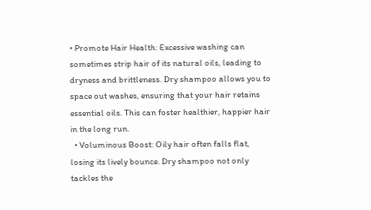• Promote Hair Health: Excessive washing can sometimes strip hair of its natural oils, leading to dryness and brittleness. Dry shampoo allows you to space out washes, ensuring that your hair retains essential oils. This can foster healthier, happier hair in the long run.
  • Voluminous Boost: Oily hair often falls flat, losing its lively bounce. Dry shampoo not only tackles the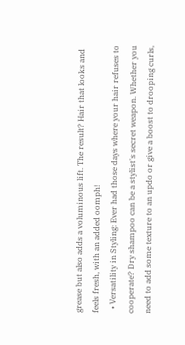grease but also adds a voluminous lift. The result? Hair that looks and feels fresh, with an added oomph!
  • Versatility in Styling: Ever had those days where your hair refuses to cooperate? Dry shampoo can be a stylist's secret weapon. Whether you need to add some texture to an updo or give a boost to drooping curls,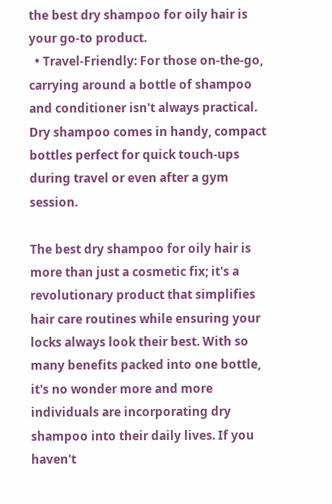the best dry shampoo for oily hair is your go-to product.
  • Travel-Friendly: For those on-the-go, carrying around a bottle of shampoo and conditioner isn't always practical. Dry shampoo comes in handy, compact bottles perfect for quick touch-ups during travel or even after a gym session.

The best dry shampoo for oily hair is more than just a cosmetic fix; it's a revolutionary product that simplifies hair care routines while ensuring your locks always look their best. With so many benefits packed into one bottle, it's no wonder more and more individuals are incorporating dry shampoo into their daily lives. If you haven't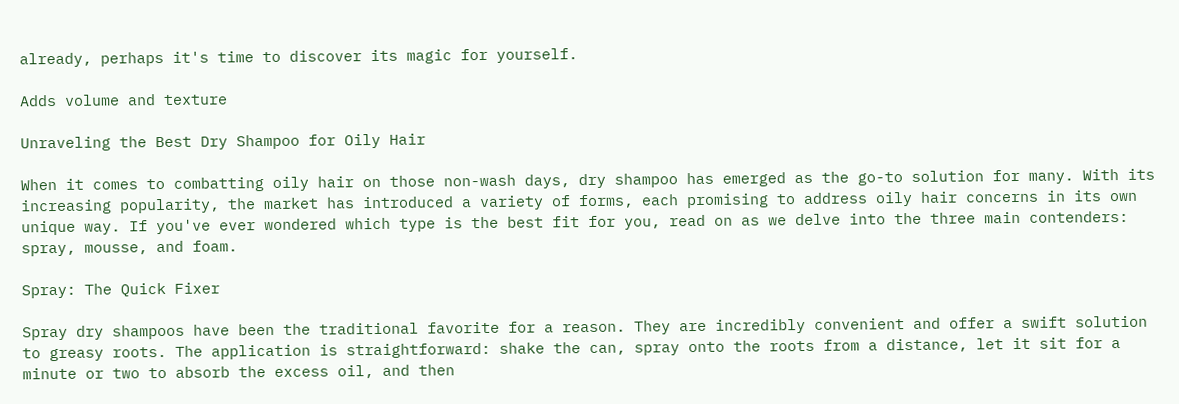already, perhaps it's time to discover its magic for yourself.

Adds volume and texture

Unraveling the Best Dry Shampoo for Oily Hair

When it comes to combatting oily hair on those non-wash days, dry shampoo has emerged as the go-to solution for many. With its increasing popularity, the market has introduced a variety of forms, each promising to address oily hair concerns in its own unique way. If you've ever wondered which type is the best fit for you, read on as we delve into the three main contenders: spray, mousse, and foam.

Spray: The Quick Fixer

Spray dry shampoos have been the traditional favorite for a reason. They are incredibly convenient and offer a swift solution to greasy roots. The application is straightforward: shake the can, spray onto the roots from a distance, let it sit for a minute or two to absorb the excess oil, and then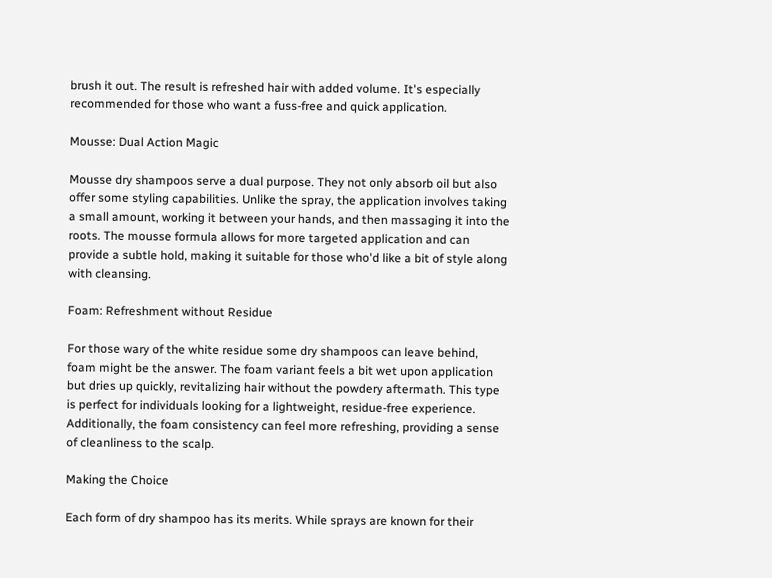brush it out. The result is refreshed hair with added volume. It's especially recommended for those who want a fuss-free and quick application.

Mousse: Dual Action Magic

Mousse dry shampoos serve a dual purpose. They not only absorb oil but also offer some styling capabilities. Unlike the spray, the application involves taking a small amount, working it between your hands, and then massaging it into the roots. The mousse formula allows for more targeted application and can provide a subtle hold, making it suitable for those who'd like a bit of style along with cleansing.

Foam: Refreshment without Residue

For those wary of the white residue some dry shampoos can leave behind, foam might be the answer. The foam variant feels a bit wet upon application but dries up quickly, revitalizing hair without the powdery aftermath. This type is perfect for individuals looking for a lightweight, residue-free experience. Additionally, the foam consistency can feel more refreshing, providing a sense of cleanliness to the scalp.

Making the Choice

Each form of dry shampoo has its merits. While sprays are known for their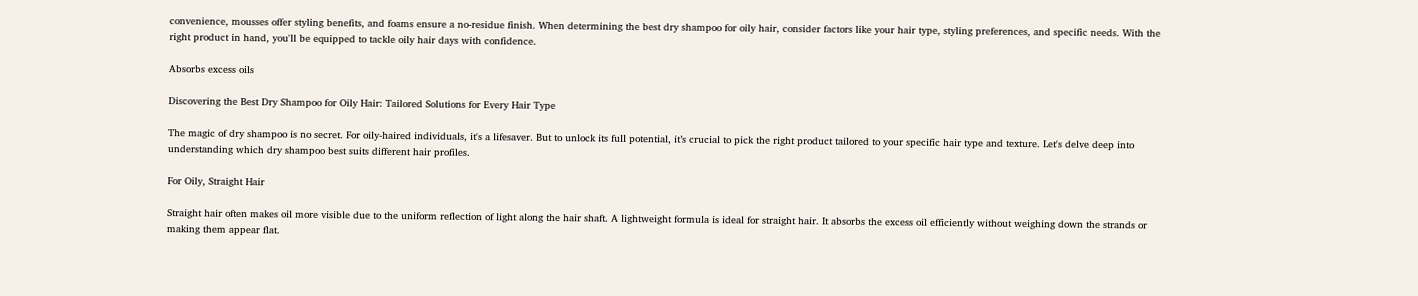convenience, mousses offer styling benefits, and foams ensure a no-residue finish. When determining the best dry shampoo for oily hair, consider factors like your hair type, styling preferences, and specific needs. With the right product in hand, you'll be equipped to tackle oily hair days with confidence.

Absorbs excess oils

Discovering the Best Dry Shampoo for Oily Hair: Tailored Solutions for Every Hair Type

The magic of dry shampoo is no secret. For oily-haired individuals, it's a lifesaver. But to unlock its full potential, it’s crucial to pick the right product tailored to your specific hair type and texture. Let's delve deep into understanding which dry shampoo best suits different hair profiles.

For Oily, Straight Hair

Straight hair often makes oil more visible due to the uniform reflection of light along the hair shaft. A lightweight formula is ideal for straight hair. It absorbs the excess oil efficiently without weighing down the strands or making them appear flat.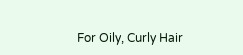For Oily, Curly Hair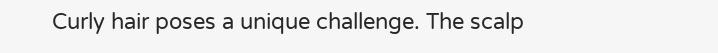Curly hair poses a unique challenge. The scalp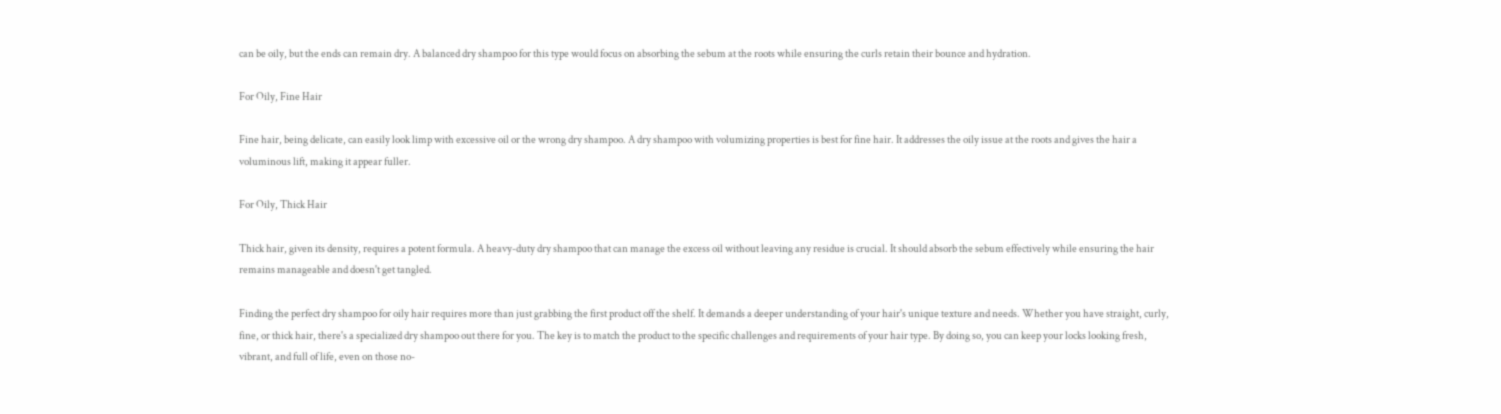can be oily, but the ends can remain dry. A balanced dry shampoo for this type would focus on absorbing the sebum at the roots while ensuring the curls retain their bounce and hydration.

For Oily, Fine Hair

Fine hair, being delicate, can easily look limp with excessive oil or the wrong dry shampoo. A dry shampoo with volumizing properties is best for fine hair. It addresses the oily issue at the roots and gives the hair a voluminous lift, making it appear fuller.

For Oily, Thick Hair

Thick hair, given its density, requires a potent formula. A heavy-duty dry shampoo that can manage the excess oil without leaving any residue is crucial. It should absorb the sebum effectively while ensuring the hair remains manageable and doesn't get tangled.

Finding the perfect dry shampoo for oily hair requires more than just grabbing the first product off the shelf. It demands a deeper understanding of your hair's unique texture and needs. Whether you have straight, curly, fine, or thick hair, there's a specialized dry shampoo out there for you. The key is to match the product to the specific challenges and requirements of your hair type. By doing so, you can keep your locks looking fresh, vibrant, and full of life, even on those no-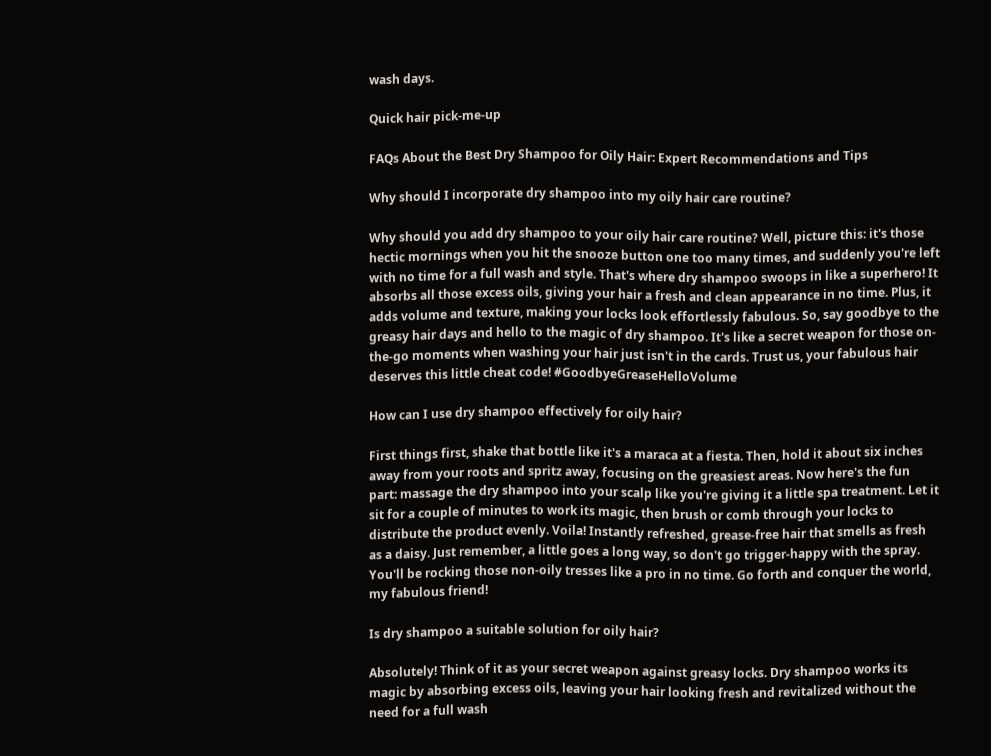wash days.

Quick hair pick-me-up

FAQs About the Best Dry Shampoo for Oily Hair: Expert Recommendations and Tips

Why should I incorporate dry shampoo into my oily hair care routine?

Why should you add dry shampoo to your oily hair care routine? Well, picture this: it's those hectic mornings when you hit the snooze button one too many times, and suddenly you're left with no time for a full wash and style. That's where dry shampoo swoops in like a superhero! It absorbs all those excess oils, giving your hair a fresh and clean appearance in no time. Plus, it adds volume and texture, making your locks look effortlessly fabulous. So, say goodbye to the greasy hair days and hello to the magic of dry shampoo. It's like a secret weapon for those on-the-go moments when washing your hair just isn't in the cards. Trust us, your fabulous hair deserves this little cheat code! #GoodbyeGreaseHelloVolume

How can I use dry shampoo effectively for oily hair?

First things first, shake that bottle like it's a maraca at a fiesta. Then, hold it about six inches away from your roots and spritz away, focusing on the greasiest areas. Now here's the fun part: massage the dry shampoo into your scalp like you're giving it a little spa treatment. Let it sit for a couple of minutes to work its magic, then brush or comb through your locks to distribute the product evenly. Voila! Instantly refreshed, grease-free hair that smells as fresh as a daisy. Just remember, a little goes a long way, so don't go trigger-happy with the spray. You'll be rocking those non-oily tresses like a pro in no time. Go forth and conquer the world, my fabulous friend!

Is dry shampoo a suitable solution for oily hair?

Absolutely! Think of it as your secret weapon against greasy locks. Dry shampoo works its magic by absorbing excess oils, leaving your hair looking fresh and revitalized without the need for a full wash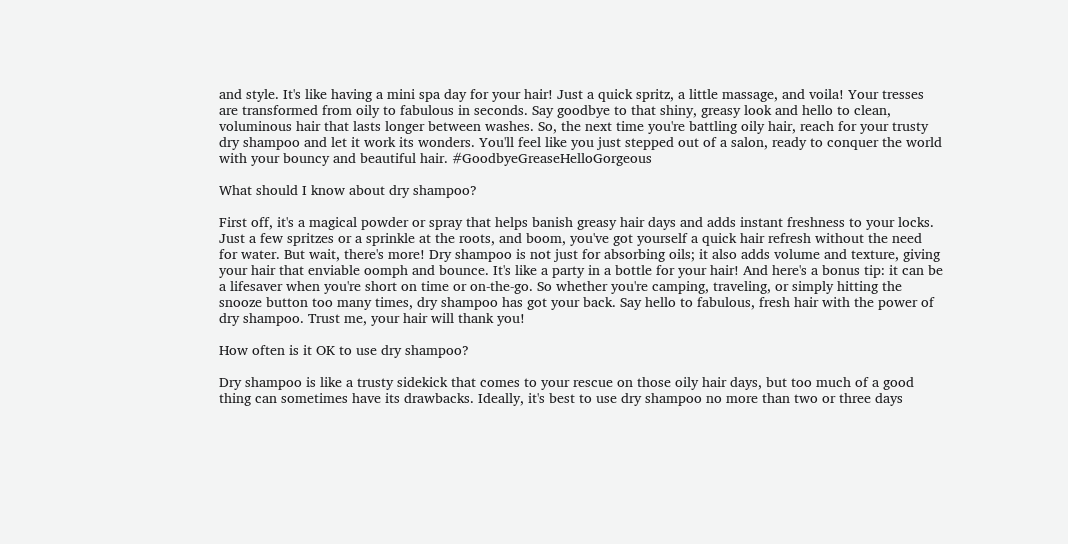and style. It's like having a mini spa day for your hair! Just a quick spritz, a little massage, and voila! Your tresses are transformed from oily to fabulous in seconds. Say goodbye to that shiny, greasy look and hello to clean, voluminous hair that lasts longer between washes. So, the next time you're battling oily hair, reach for your trusty dry shampoo and let it work its wonders. You'll feel like you just stepped out of a salon, ready to conquer the world with your bouncy and beautiful hair. #GoodbyeGreaseHelloGorgeous

What should I know about dry shampoo?

First off, it's a magical powder or spray that helps banish greasy hair days and adds instant freshness to your locks. Just a few spritzes or a sprinkle at the roots, and boom, you've got yourself a quick hair refresh without the need for water. But wait, there's more! Dry shampoo is not just for absorbing oils; it also adds volume and texture, giving your hair that enviable oomph and bounce. It's like a party in a bottle for your hair! And here's a bonus tip: it can be a lifesaver when you're short on time or on-the-go. So whether you're camping, traveling, or simply hitting the snooze button too many times, dry shampoo has got your back. Say hello to fabulous, fresh hair with the power of dry shampoo. Trust me, your hair will thank you!

How often is it OK to use dry shampoo?

Dry shampoo is like a trusty sidekick that comes to your rescue on those oily hair days, but too much of a good thing can sometimes have its drawbacks. Ideally, it's best to use dry shampoo no more than two or three days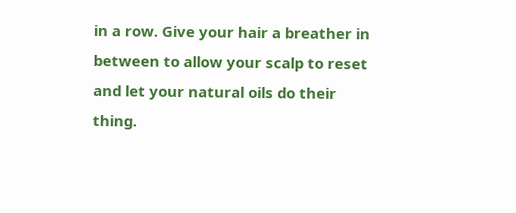in a row. Give your hair a breather in between to allow your scalp to reset and let your natural oils do their thing.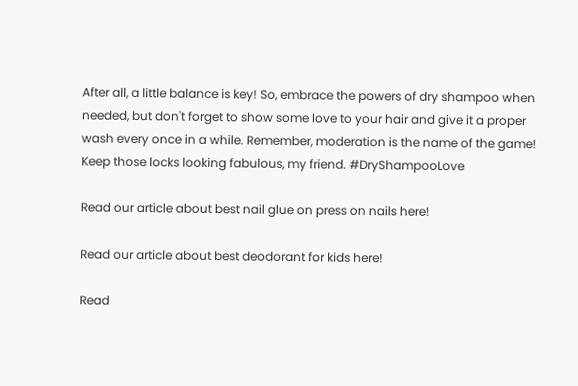After all, a little balance is key! So, embrace the powers of dry shampoo when needed, but don't forget to show some love to your hair and give it a proper wash every once in a while. Remember, moderation is the name of the game! Keep those locks looking fabulous, my friend. #DryShampooLove

Read our article about best nail glue on press on nails here!

Read our article about best deodorant for kids here!

Read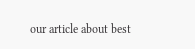our article about best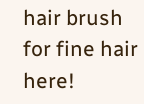hair brush for fine hair here!